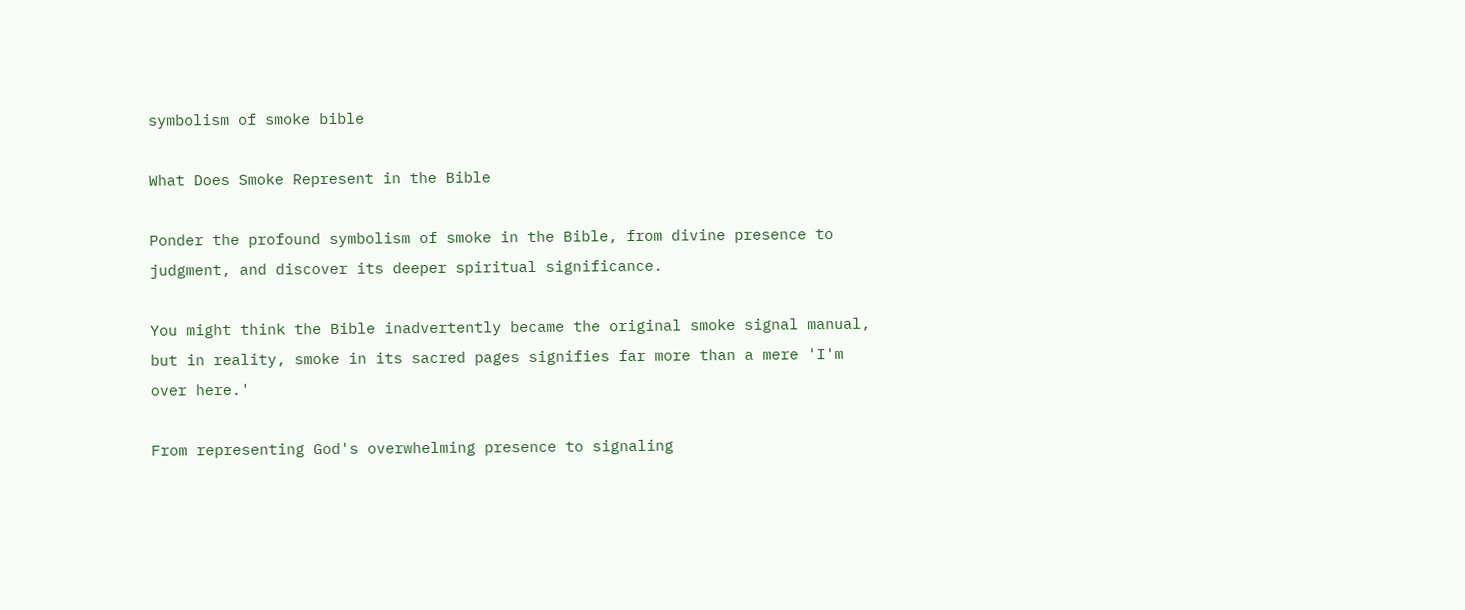symbolism of smoke bible

What Does Smoke Represent in the Bible

Ponder the profound symbolism of smoke in the Bible, from divine presence to judgment, and discover its deeper spiritual significance.

You might think the Bible inadvertently became the original smoke signal manual, but in reality, smoke in its sacred pages signifies far more than a mere 'I'm over here.'

From representing God's overwhelming presence to signaling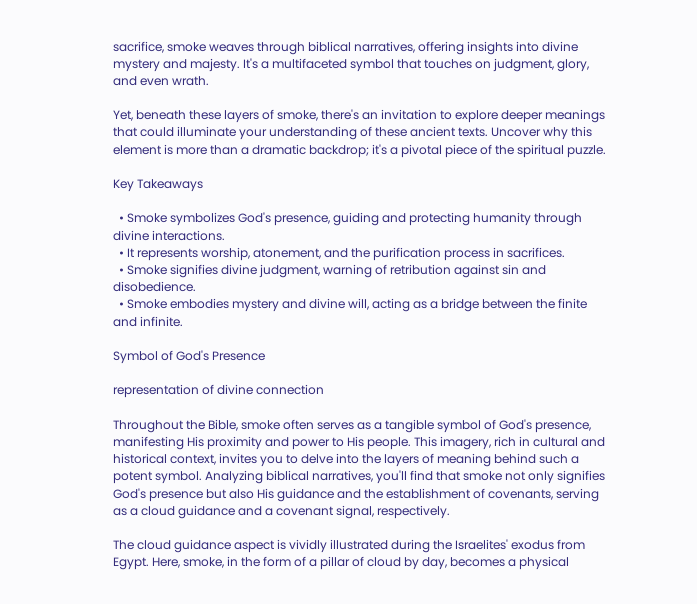sacrifice, smoke weaves through biblical narratives, offering insights into divine mystery and majesty. It's a multifaceted symbol that touches on judgment, glory, and even wrath.

Yet, beneath these layers of smoke, there's an invitation to explore deeper meanings that could illuminate your understanding of these ancient texts. Uncover why this element is more than a dramatic backdrop; it's a pivotal piece of the spiritual puzzle.

Key Takeaways

  • Smoke symbolizes God's presence, guiding and protecting humanity through divine interactions.
  • It represents worship, atonement, and the purification process in sacrifices.
  • Smoke signifies divine judgment, warning of retribution against sin and disobedience.
  • Smoke embodies mystery and divine will, acting as a bridge between the finite and infinite.

Symbol of God's Presence

representation of divine connection

Throughout the Bible, smoke often serves as a tangible symbol of God's presence, manifesting His proximity and power to His people. This imagery, rich in cultural and historical context, invites you to delve into the layers of meaning behind such a potent symbol. Analyzing biblical narratives, you'll find that smoke not only signifies God's presence but also His guidance and the establishment of covenants, serving as a cloud guidance and a covenant signal, respectively.

The cloud guidance aspect is vividly illustrated during the Israelites' exodus from Egypt. Here, smoke, in the form of a pillar of cloud by day, becomes a physical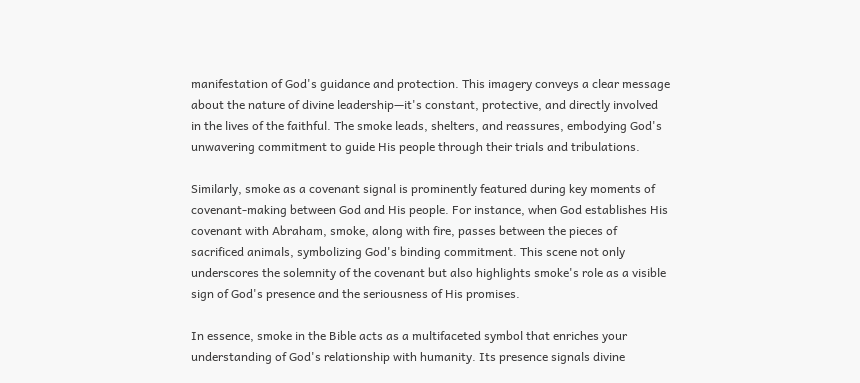manifestation of God's guidance and protection. This imagery conveys a clear message about the nature of divine leadership—it's constant, protective, and directly involved in the lives of the faithful. The smoke leads, shelters, and reassures, embodying God's unwavering commitment to guide His people through their trials and tribulations.

Similarly, smoke as a covenant signal is prominently featured during key moments of covenant-making between God and His people. For instance, when God establishes His covenant with Abraham, smoke, along with fire, passes between the pieces of sacrificed animals, symbolizing God's binding commitment. This scene not only underscores the solemnity of the covenant but also highlights smoke's role as a visible sign of God's presence and the seriousness of His promises.

In essence, smoke in the Bible acts as a multifaceted symbol that enriches your understanding of God's relationship with humanity. Its presence signals divine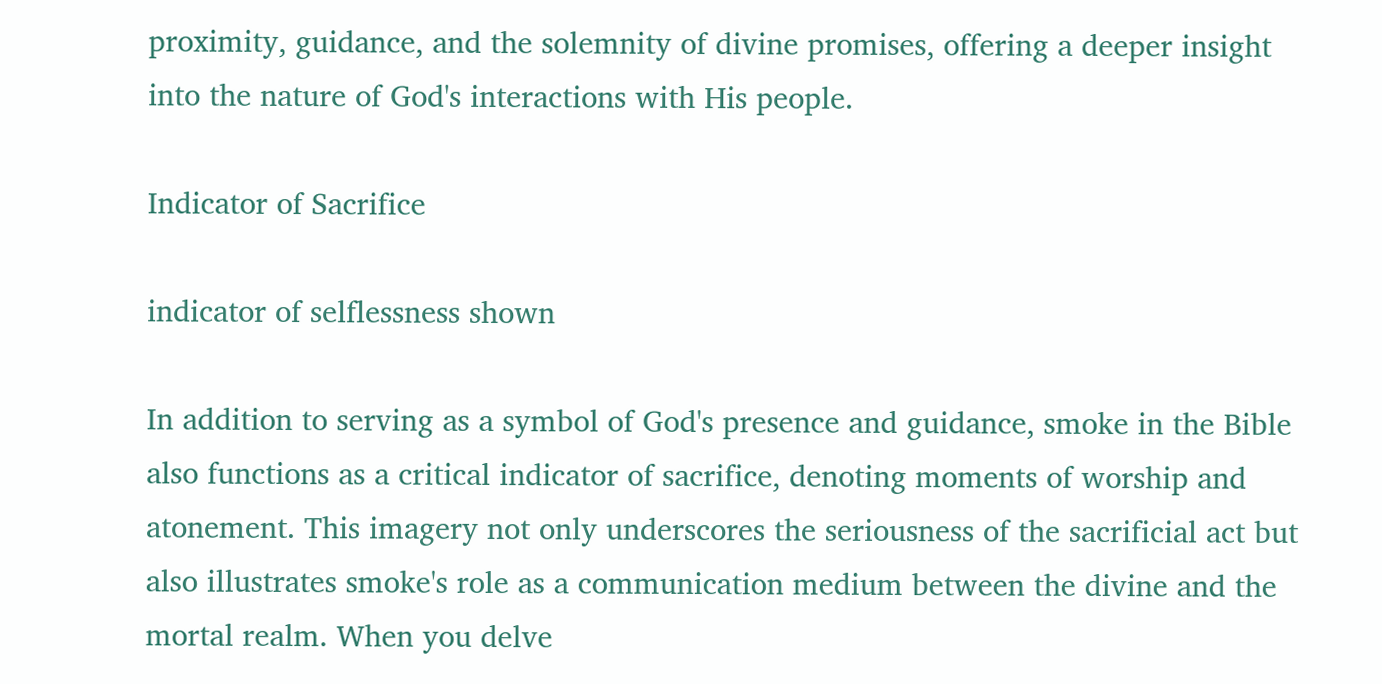proximity, guidance, and the solemnity of divine promises, offering a deeper insight into the nature of God's interactions with His people.

Indicator of Sacrifice

indicator of selflessness shown

In addition to serving as a symbol of God's presence and guidance, smoke in the Bible also functions as a critical indicator of sacrifice, denoting moments of worship and atonement. This imagery not only underscores the seriousness of the sacrificial act but also illustrates smoke's role as a communication medium between the divine and the mortal realm. When you delve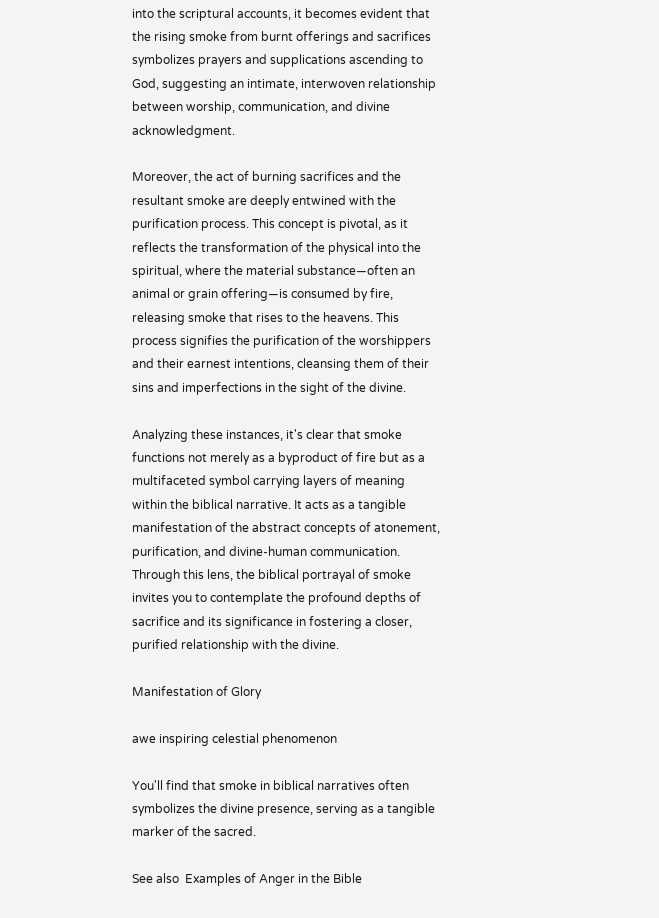into the scriptural accounts, it becomes evident that the rising smoke from burnt offerings and sacrifices symbolizes prayers and supplications ascending to God, suggesting an intimate, interwoven relationship between worship, communication, and divine acknowledgment.

Moreover, the act of burning sacrifices and the resultant smoke are deeply entwined with the purification process. This concept is pivotal, as it reflects the transformation of the physical into the spiritual, where the material substance—often an animal or grain offering—is consumed by fire, releasing smoke that rises to the heavens. This process signifies the purification of the worshippers and their earnest intentions, cleansing them of their sins and imperfections in the sight of the divine.

Analyzing these instances, it's clear that smoke functions not merely as a byproduct of fire but as a multifaceted symbol carrying layers of meaning within the biblical narrative. It acts as a tangible manifestation of the abstract concepts of atonement, purification, and divine-human communication. Through this lens, the biblical portrayal of smoke invites you to contemplate the profound depths of sacrifice and its significance in fostering a closer, purified relationship with the divine.

Manifestation of Glory

awe inspiring celestial phenomenon

You'll find that smoke in biblical narratives often symbolizes the divine presence, serving as a tangible marker of the sacred.

See also  Examples of Anger in the Bible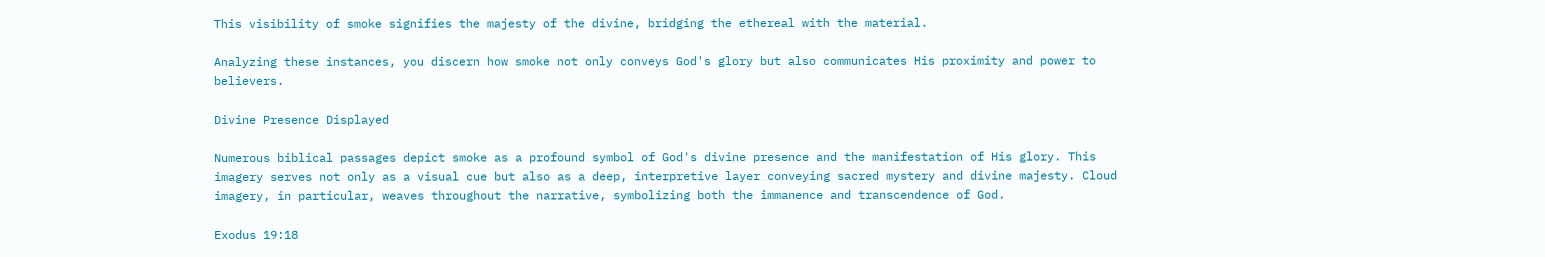This visibility of smoke signifies the majesty of the divine, bridging the ethereal with the material.

Analyzing these instances, you discern how smoke not only conveys God's glory but also communicates His proximity and power to believers.

Divine Presence Displayed

Numerous biblical passages depict smoke as a profound symbol of God's divine presence and the manifestation of His glory. This imagery serves not only as a visual cue but also as a deep, interpretive layer conveying sacred mystery and divine majesty. Cloud imagery, in particular, weaves throughout the narrative, symbolizing both the immanence and transcendence of God.

Exodus 19:18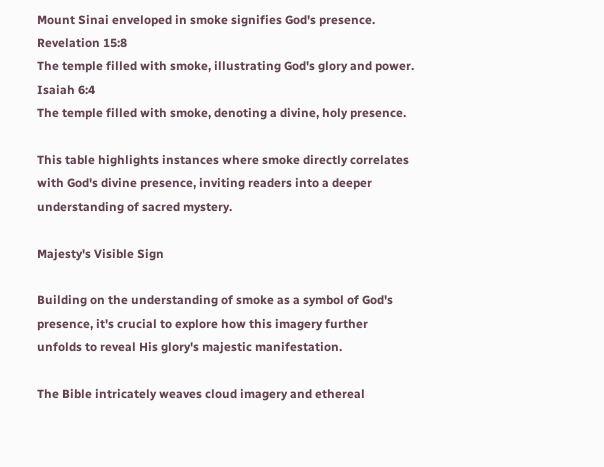Mount Sinai enveloped in smoke signifies God's presence.
Revelation 15:8
The temple filled with smoke, illustrating God's glory and power.
Isaiah 6:4
The temple filled with smoke, denoting a divine, holy presence.

This table highlights instances where smoke directly correlates with God's divine presence, inviting readers into a deeper understanding of sacred mystery.

Majesty's Visible Sign

Building on the understanding of smoke as a symbol of God's presence, it's crucial to explore how this imagery further unfolds to reveal His glory's majestic manifestation.

The Bible intricately weaves cloud imagery and ethereal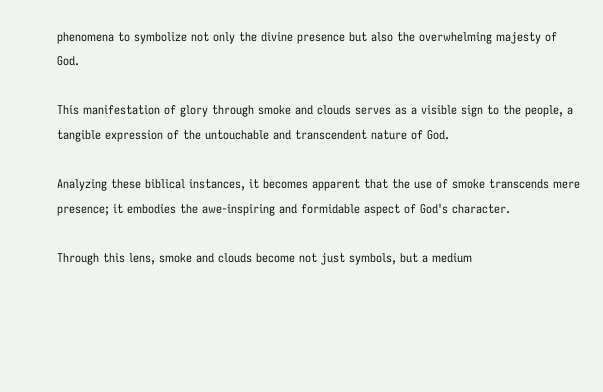phenomena to symbolize not only the divine presence but also the overwhelming majesty of God.

This manifestation of glory through smoke and clouds serves as a visible sign to the people, a tangible expression of the untouchable and transcendent nature of God.

Analyzing these biblical instances, it becomes apparent that the use of smoke transcends mere presence; it embodies the awe-inspiring and formidable aspect of God's character.

Through this lens, smoke and clouds become not just symbols, but a medium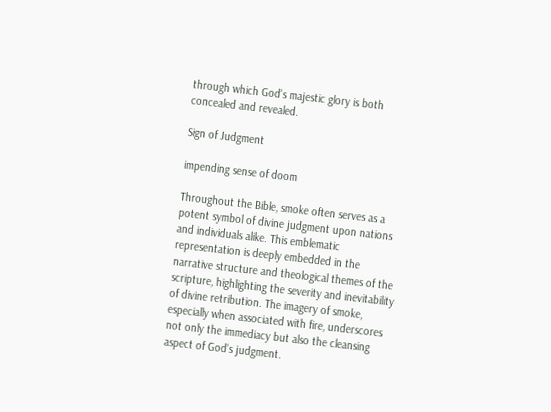through which God's majestic glory is both concealed and revealed.

Sign of Judgment

impending sense of doom

Throughout the Bible, smoke often serves as a potent symbol of divine judgment upon nations and individuals alike. This emblematic representation is deeply embedded in the narrative structure and theological themes of the scripture, highlighting the severity and inevitability of divine retribution. The imagery of smoke, especially when associated with fire, underscores not only the immediacy but also the cleansing aspect of God's judgment.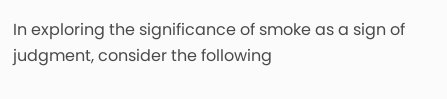In exploring the significance of smoke as a sign of judgment, consider the following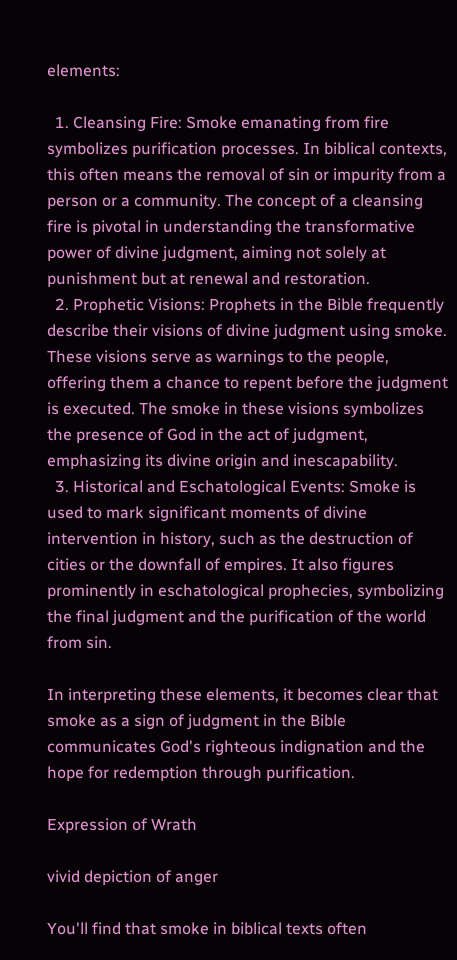elements:

  1. Cleansing Fire: Smoke emanating from fire symbolizes purification processes. In biblical contexts, this often means the removal of sin or impurity from a person or a community. The concept of a cleansing fire is pivotal in understanding the transformative power of divine judgment, aiming not solely at punishment but at renewal and restoration.
  2. Prophetic Visions: Prophets in the Bible frequently describe their visions of divine judgment using smoke. These visions serve as warnings to the people, offering them a chance to repent before the judgment is executed. The smoke in these visions symbolizes the presence of God in the act of judgment, emphasizing its divine origin and inescapability.
  3. Historical and Eschatological Events: Smoke is used to mark significant moments of divine intervention in history, such as the destruction of cities or the downfall of empires. It also figures prominently in eschatological prophecies, symbolizing the final judgment and the purification of the world from sin.

In interpreting these elements, it becomes clear that smoke as a sign of judgment in the Bible communicates God's righteous indignation and the hope for redemption through purification.

Expression of Wrath

vivid depiction of anger

You'll find that smoke in biblical texts often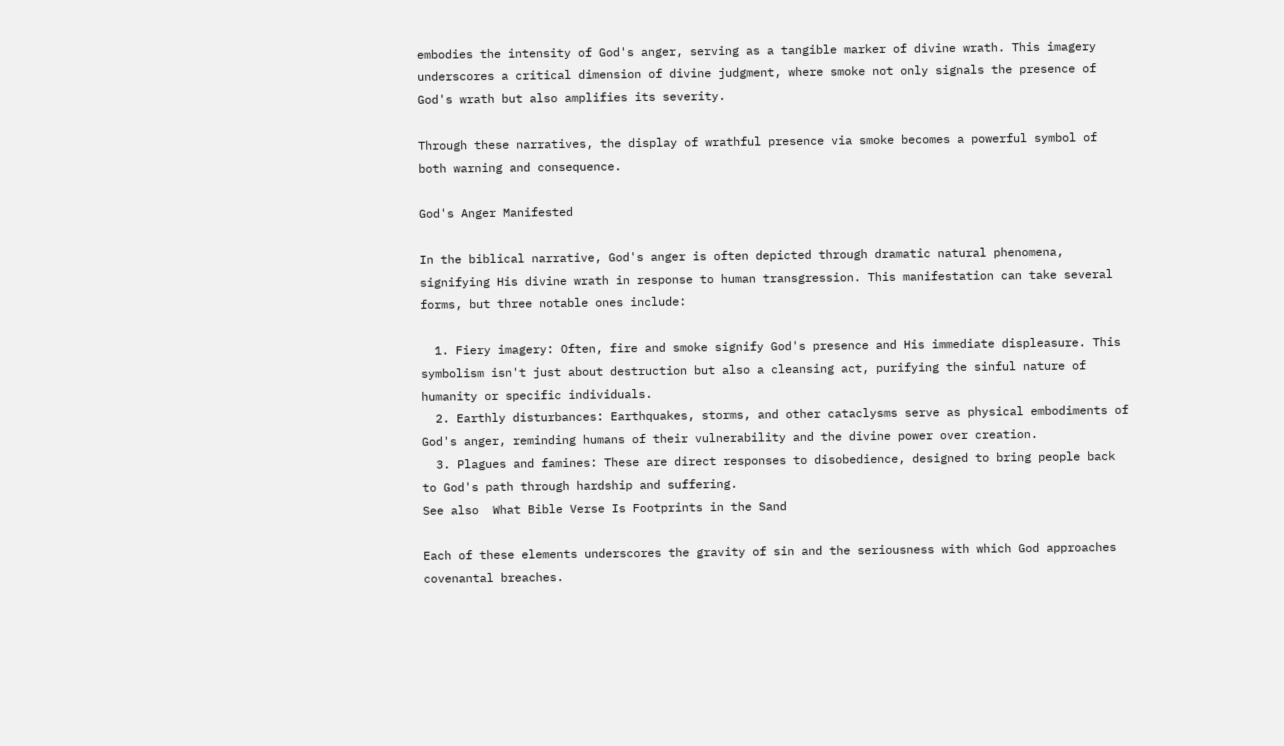embodies the intensity of God's anger, serving as a tangible marker of divine wrath. This imagery underscores a critical dimension of divine judgment, where smoke not only signals the presence of God's wrath but also amplifies its severity.

Through these narratives, the display of wrathful presence via smoke becomes a powerful symbol of both warning and consequence.

God's Anger Manifested

In the biblical narrative, God's anger is often depicted through dramatic natural phenomena, signifying His divine wrath in response to human transgression. This manifestation can take several forms, but three notable ones include:

  1. Fiery imagery: Often, fire and smoke signify God's presence and His immediate displeasure. This symbolism isn't just about destruction but also a cleansing act, purifying the sinful nature of humanity or specific individuals.
  2. Earthly disturbances: Earthquakes, storms, and other cataclysms serve as physical embodiments of God's anger, reminding humans of their vulnerability and the divine power over creation.
  3. Plagues and famines: These are direct responses to disobedience, designed to bring people back to God's path through hardship and suffering.
See also  What Bible Verse Is Footprints in the Sand

Each of these elements underscores the gravity of sin and the seriousness with which God approaches covenantal breaches.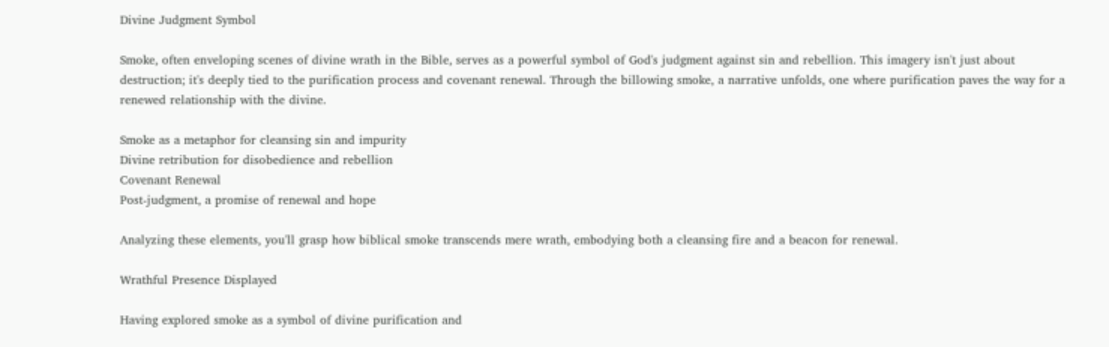Divine Judgment Symbol

Smoke, often enveloping scenes of divine wrath in the Bible, serves as a powerful symbol of God's judgment against sin and rebellion. This imagery isn't just about destruction; it's deeply tied to the purification process and covenant renewal. Through the billowing smoke, a narrative unfolds, one where purification paves the way for a renewed relationship with the divine.

Smoke as a metaphor for cleansing sin and impurity
Divine retribution for disobedience and rebellion
Covenant Renewal
Post-judgment, a promise of renewal and hope

Analyzing these elements, you'll grasp how biblical smoke transcends mere wrath, embodying both a cleansing fire and a beacon for renewal.

Wrathful Presence Displayed

Having explored smoke as a symbol of divine purification and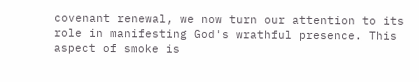covenant renewal, we now turn our attention to its role in manifesting God's wrathful presence. This aspect of smoke is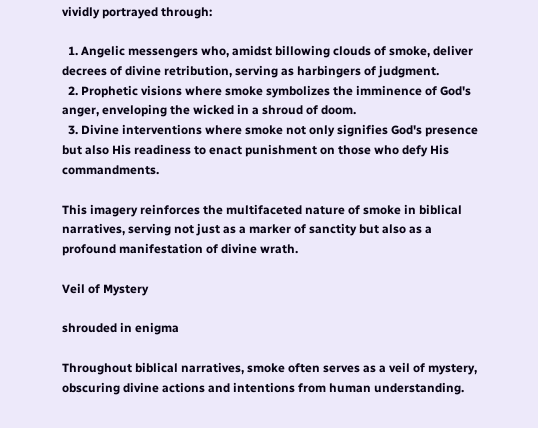vividly portrayed through:

  1. Angelic messengers who, amidst billowing clouds of smoke, deliver decrees of divine retribution, serving as harbingers of judgment.
  2. Prophetic visions where smoke symbolizes the imminence of God's anger, enveloping the wicked in a shroud of doom.
  3. Divine interventions where smoke not only signifies God's presence but also His readiness to enact punishment on those who defy His commandments.

This imagery reinforces the multifaceted nature of smoke in biblical narratives, serving not just as a marker of sanctity but also as a profound manifestation of divine wrath.

Veil of Mystery

shrouded in enigma

Throughout biblical narratives, smoke often serves as a veil of mystery, obscuring divine actions and intentions from human understanding.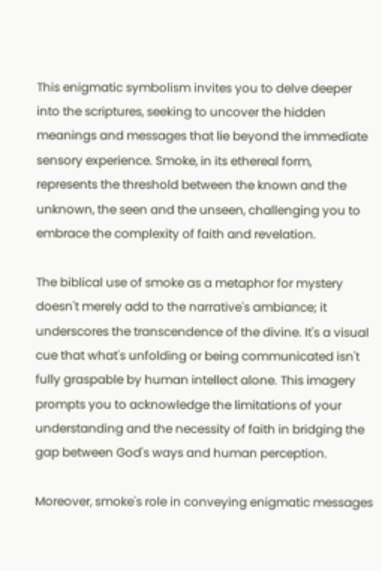This enigmatic symbolism invites you to delve deeper into the scriptures, seeking to uncover the hidden meanings and messages that lie beyond the immediate sensory experience. Smoke, in its ethereal form, represents the threshold between the known and the unknown, the seen and the unseen, challenging you to embrace the complexity of faith and revelation.

The biblical use of smoke as a metaphor for mystery doesn't merely add to the narrative's ambiance; it underscores the transcendence of the divine. It's a visual cue that what's unfolding or being communicated isn't fully graspable by human intellect alone. This imagery prompts you to acknowledge the limitations of your understanding and the necessity of faith in bridging the gap between God's ways and human perception.

Moreover, smoke's role in conveying enigmatic messages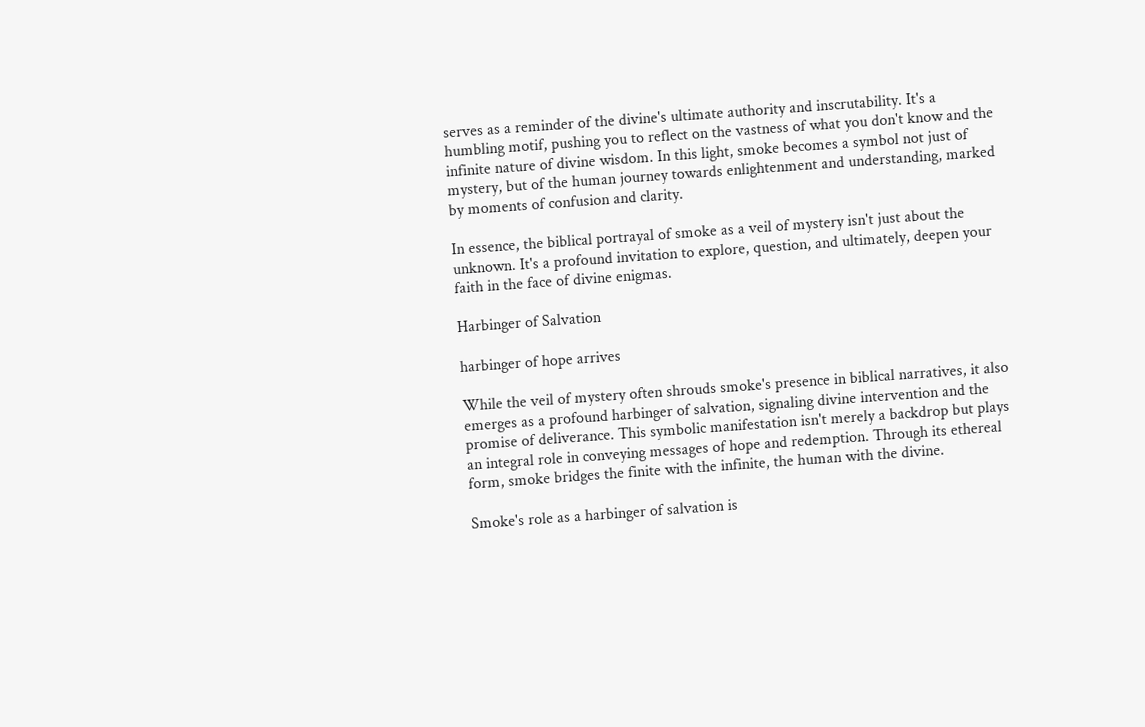serves as a reminder of the divine's ultimate authority and inscrutability. It's a humbling motif, pushing you to reflect on the vastness of what you don't know and the infinite nature of divine wisdom. In this light, smoke becomes a symbol not just of mystery, but of the human journey towards enlightenment and understanding, marked by moments of confusion and clarity.

In essence, the biblical portrayal of smoke as a veil of mystery isn't just about the unknown. It's a profound invitation to explore, question, and ultimately, deepen your faith in the face of divine enigmas.

Harbinger of Salvation

harbinger of hope arrives

While the veil of mystery often shrouds smoke's presence in biblical narratives, it also emerges as a profound harbinger of salvation, signaling divine intervention and the promise of deliverance. This symbolic manifestation isn't merely a backdrop but plays an integral role in conveying messages of hope and redemption. Through its ethereal form, smoke bridges the finite with the infinite, the human with the divine.

Smoke's role as a harbinger of salvation is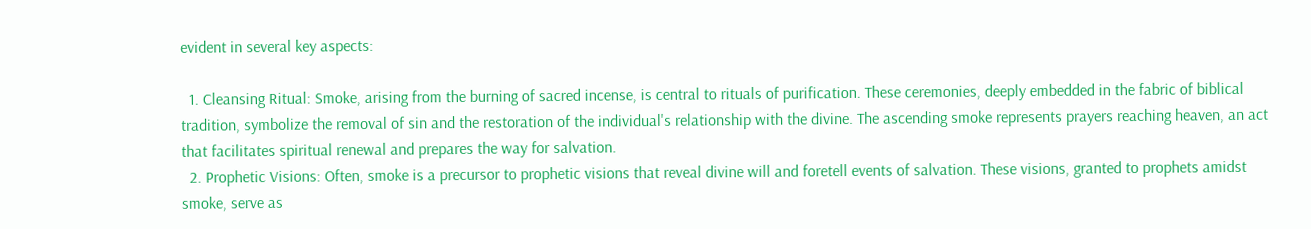evident in several key aspects:

  1. Cleansing Ritual: Smoke, arising from the burning of sacred incense, is central to rituals of purification. These ceremonies, deeply embedded in the fabric of biblical tradition, symbolize the removal of sin and the restoration of the individual's relationship with the divine. The ascending smoke represents prayers reaching heaven, an act that facilitates spiritual renewal and prepares the way for salvation.
  2. Prophetic Visions: Often, smoke is a precursor to prophetic visions that reveal divine will and foretell events of salvation. These visions, granted to prophets amidst smoke, serve as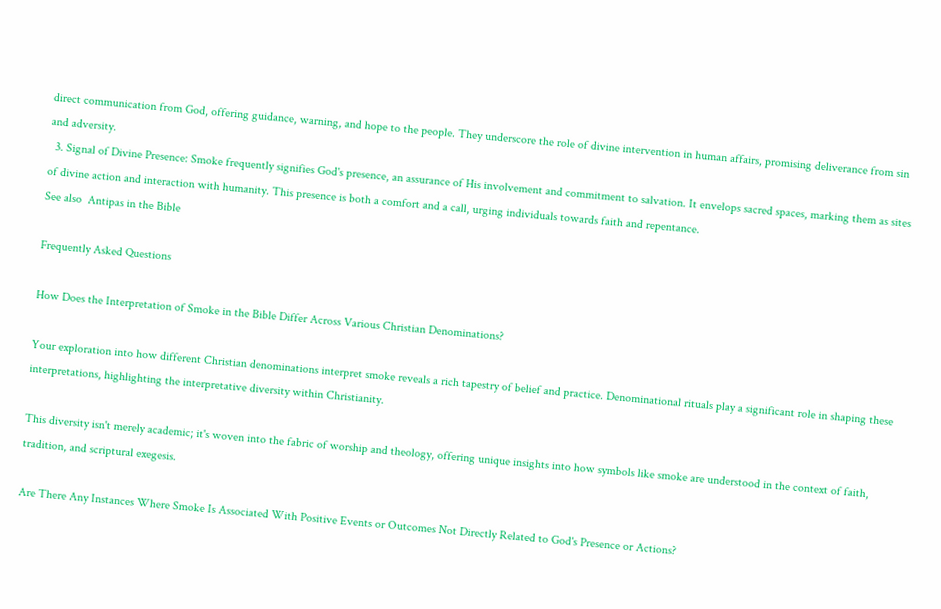direct communication from God, offering guidance, warning, and hope to the people. They underscore the role of divine intervention in human affairs, promising deliverance from sin and adversity.
  3. Signal of Divine Presence: Smoke frequently signifies God's presence, an assurance of His involvement and commitment to salvation. It envelops sacred spaces, marking them as sites of divine action and interaction with humanity. This presence is both a comfort and a call, urging individuals towards faith and repentance.
See also  Antipas in the Bible

Frequently Asked Questions

How Does the Interpretation of Smoke in the Bible Differ Across Various Christian Denominations?

Your exploration into how different Christian denominations interpret smoke reveals a rich tapestry of belief and practice. Denominational rituals play a significant role in shaping these interpretations, highlighting the interpretative diversity within Christianity.

This diversity isn't merely academic; it's woven into the fabric of worship and theology, offering unique insights into how symbols like smoke are understood in the context of faith, tradition, and scriptural exegesis.

Are There Any Instances Where Smoke Is Associated With Positive Events or Outcomes Not Directly Related to God's Presence or Actions?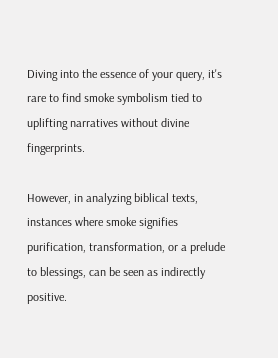Diving into the essence of your query, it's rare to find smoke symbolism tied to uplifting narratives without divine fingerprints.

However, in analyzing biblical texts, instances where smoke signifies purification, transformation, or a prelude to blessings, can be seen as indirectly positive.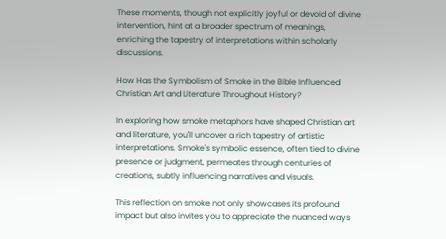These moments, though not explicitly joyful or devoid of divine intervention, hint at a broader spectrum of meanings, enriching the tapestry of interpretations within scholarly discussions.

How Has the Symbolism of Smoke in the Bible Influenced Christian Art and Literature Throughout History?

In exploring how smoke metaphors have shaped Christian art and literature, you'll uncover a rich tapestry of artistic interpretations. Smoke's symbolic essence, often tied to divine presence or judgment, permeates through centuries of creations, subtly influencing narratives and visuals.

This reflection on smoke not only showcases its profound impact but also invites you to appreciate the nuanced ways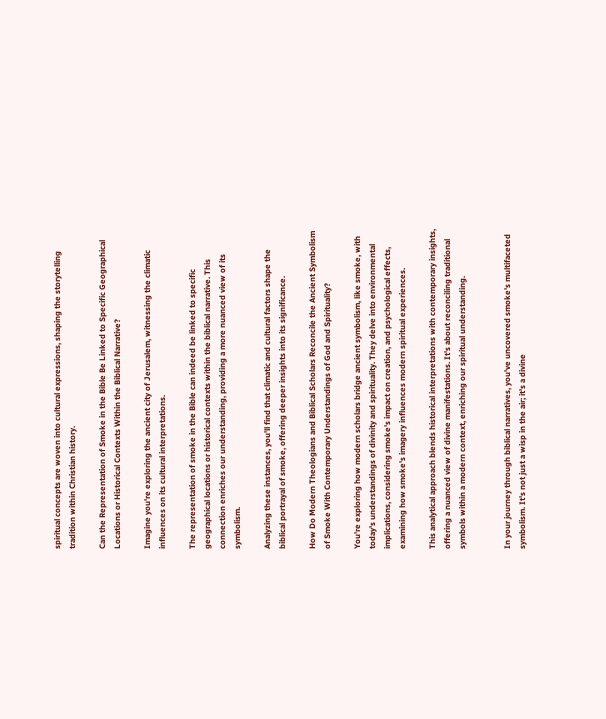spiritual concepts are woven into cultural expressions, shaping the storytelling tradition within Christian history.

Can the Representation of Smoke in the Bible Be Linked to Specific Geographical Locations or Historical Contexts Within the Biblical Narrative?

Imagine you're exploring the ancient city of Jerusalem, witnessing the climatic influences on its cultural interpretations.

The representation of smoke in the Bible can indeed be linked to specific geographical locations or historical contexts within the biblical narrative. This connection enriches our understanding, providing a more nuanced view of its symbolism.

Analyzing these instances, you'll find that climatic and cultural factors shape the biblical portrayal of smoke, offering deeper insights into its significance.

How Do Modern Theologians and Biblical Scholars Reconcile the Ancient Symbolism of Smoke With Contemporary Understandings of God and Spirituality?

You're exploring how modern scholars bridge ancient symbolism, like smoke, with today's understandings of divinity and spirituality. They delve into environmental implications, considering smoke's impact on creation, and psychological effects, examining how smoke's imagery influences modern spiritual experiences.

This analytical approach blends historical interpretations with contemporary insights, offering a nuanced view of divine manifestations. It's about reconciling traditional symbols within a modern context, enriching our spiritual understanding.


In your journey through biblical narratives, you've uncovered smoke's multifaceted symbolism. It's not just a wisp in the air; it's a divine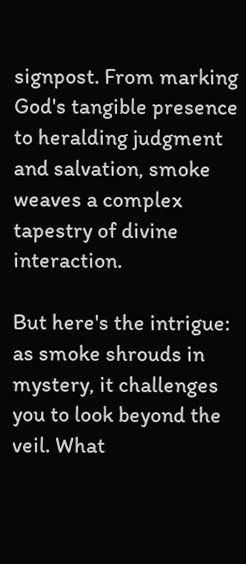signpost. From marking God's tangible presence to heralding judgment and salvation, smoke weaves a complex tapestry of divine interaction.

But here's the intrigue: as smoke shrouds in mystery, it challenges you to look beyond the veil. What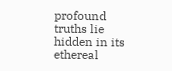profound truths lie hidden in its ethereal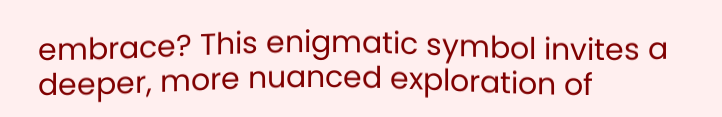embrace? This enigmatic symbol invites a deeper, more nuanced exploration of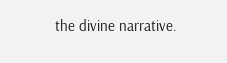the divine narrative.